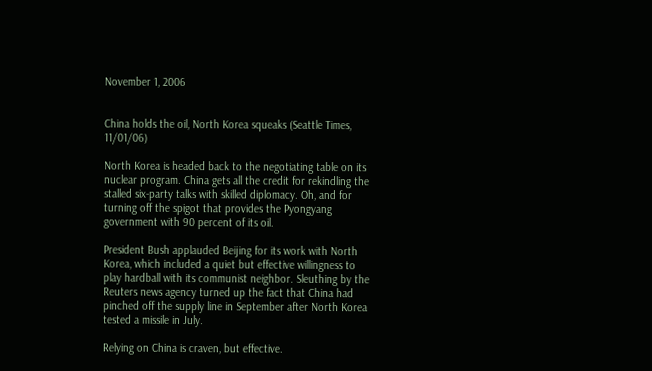November 1, 2006


China holds the oil, North Korea squeaks (Seattle Times, 11/01/06)

North Korea is headed back to the negotiating table on its nuclear program. China gets all the credit for rekindling the stalled six-party talks with skilled diplomacy. Oh, and for turning off the spigot that provides the Pyongyang government with 90 percent of its oil.

President Bush applauded Beijing for its work with North Korea, which included a quiet but effective willingness to play hardball with its communist neighbor. Sleuthing by the Reuters news agency turned up the fact that China had pinched off the supply line in September after North Korea tested a missile in July.

Relying on China is craven, but effective.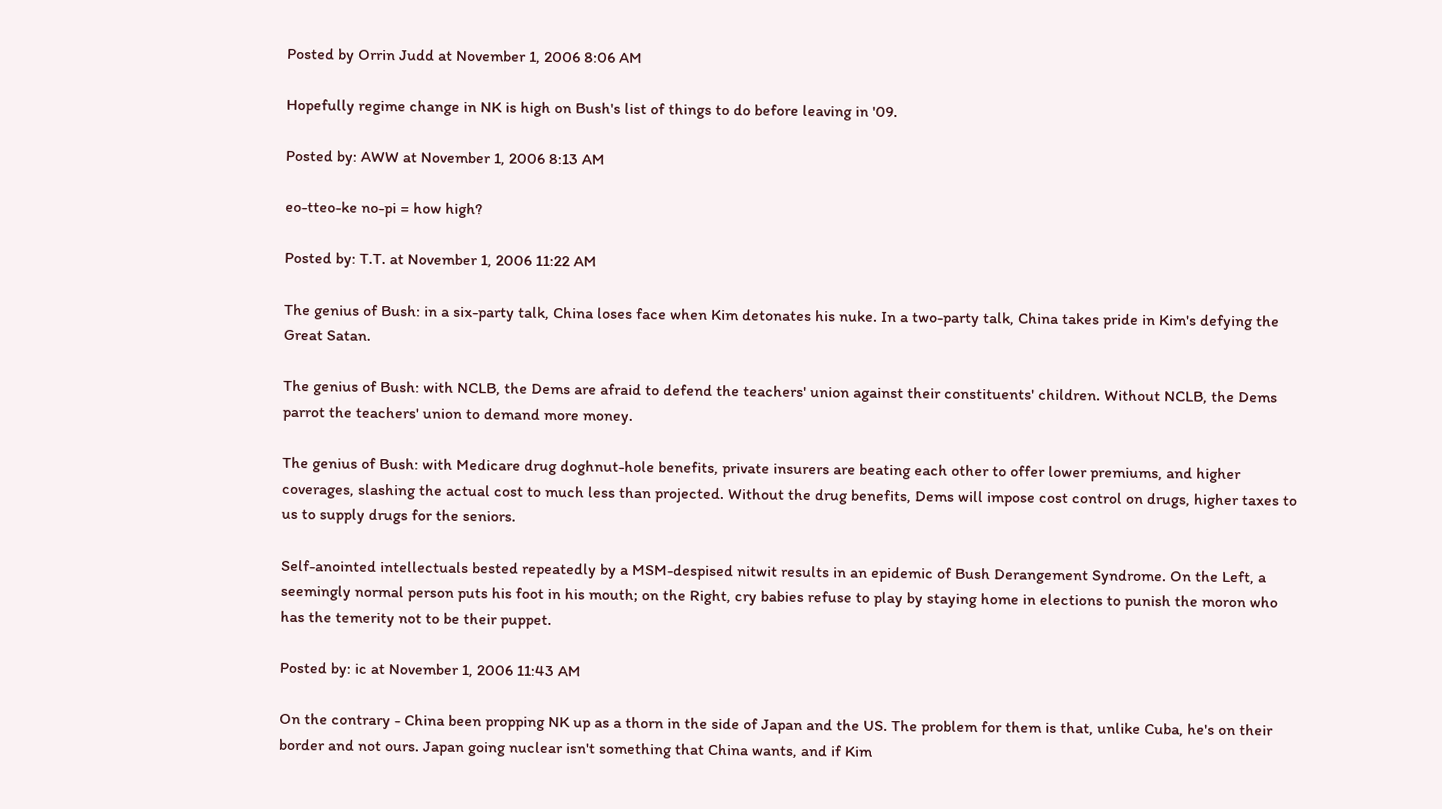Posted by Orrin Judd at November 1, 2006 8:06 AM

Hopefully regime change in NK is high on Bush's list of things to do before leaving in '09.

Posted by: AWW at November 1, 2006 8:13 AM

eo-tteo-ke no-pi = how high?

Posted by: T.T. at November 1, 2006 11:22 AM

The genius of Bush: in a six-party talk, China loses face when Kim detonates his nuke. In a two-party talk, China takes pride in Kim's defying the Great Satan.

The genius of Bush: with NCLB, the Dems are afraid to defend the teachers' union against their constituents' children. Without NCLB, the Dems parrot the teachers' union to demand more money.

The genius of Bush: with Medicare drug doghnut-hole benefits, private insurers are beating each other to offer lower premiums, and higher coverages, slashing the actual cost to much less than projected. Without the drug benefits, Dems will impose cost control on drugs, higher taxes to us to supply drugs for the seniors.

Self-anointed intellectuals bested repeatedly by a MSM-despised nitwit results in an epidemic of Bush Derangement Syndrome. On the Left, a seemingly normal person puts his foot in his mouth; on the Right, cry babies refuse to play by staying home in elections to punish the moron who has the temerity not to be their puppet.

Posted by: ic at November 1, 2006 11:43 AM

On the contrary - China been propping NK up as a thorn in the side of Japan and the US. The problem for them is that, unlike Cuba, he's on their border and not ours. Japan going nuclear isn't something that China wants, and if Kim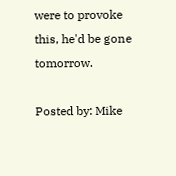were to provoke this, he'd be gone tomorrow.

Posted by: Mike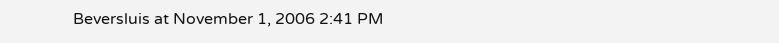Beversluis at November 1, 2006 2:41 PM